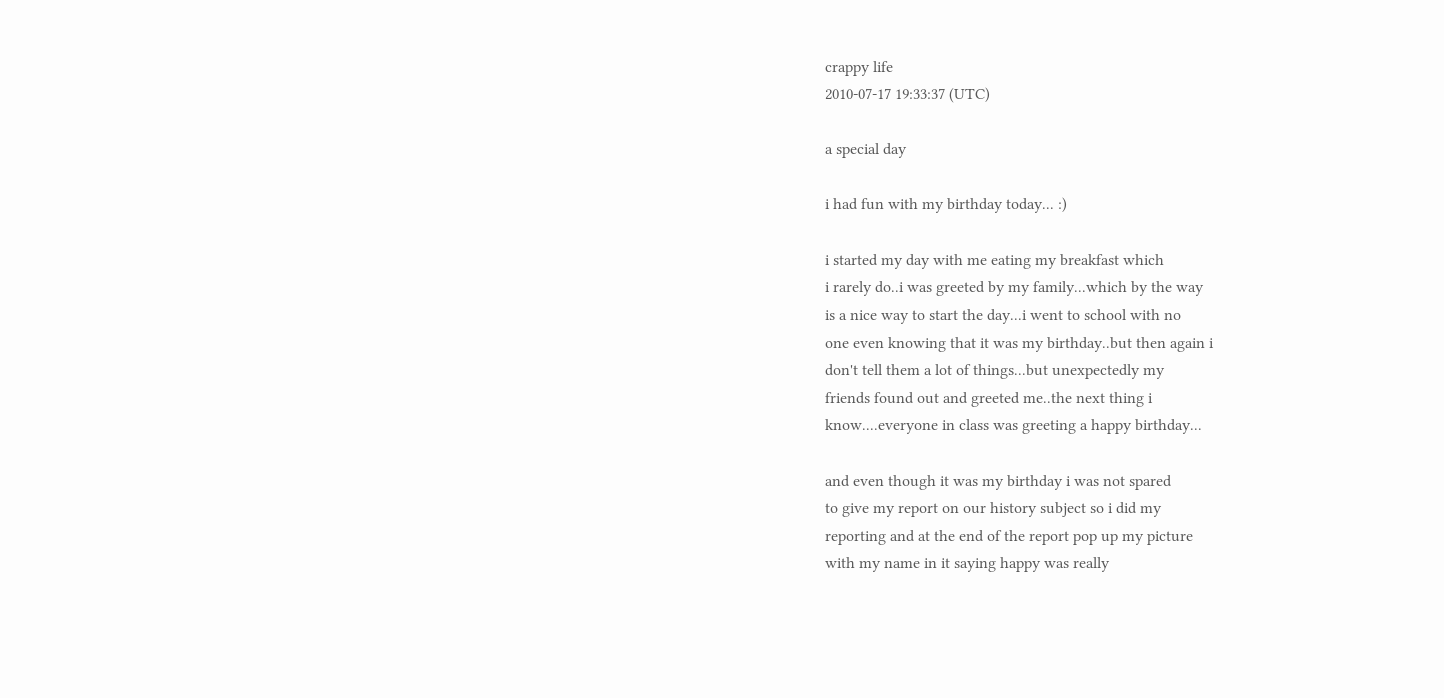crappy life
2010-07-17 19:33:37 (UTC)

a special day

i had fun with my birthday today... :)

i started my day with me eating my breakfast which
i rarely do..i was greeted by my family...which by the way
is a nice way to start the day...i went to school with no
one even knowing that it was my birthday..but then again i
don't tell them a lot of things...but unexpectedly my
friends found out and greeted me..the next thing i
know....everyone in class was greeting a happy birthday...

and even though it was my birthday i was not spared
to give my report on our history subject so i did my
reporting and at the end of the report pop up my picture
with my name in it saying happy was really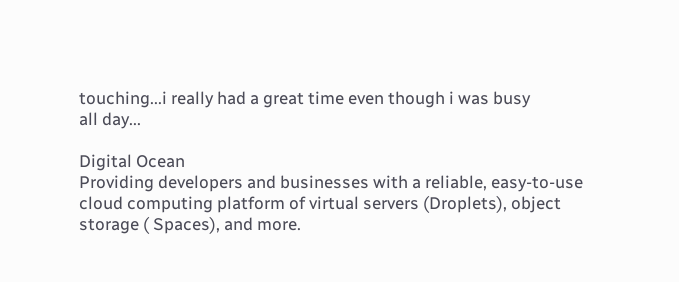touching...i really had a great time even though i was busy
all day...

Digital Ocean
Providing developers and businesses with a reliable, easy-to-use cloud computing platform of virtual servers (Droplets), object storage ( Spaces), and more.